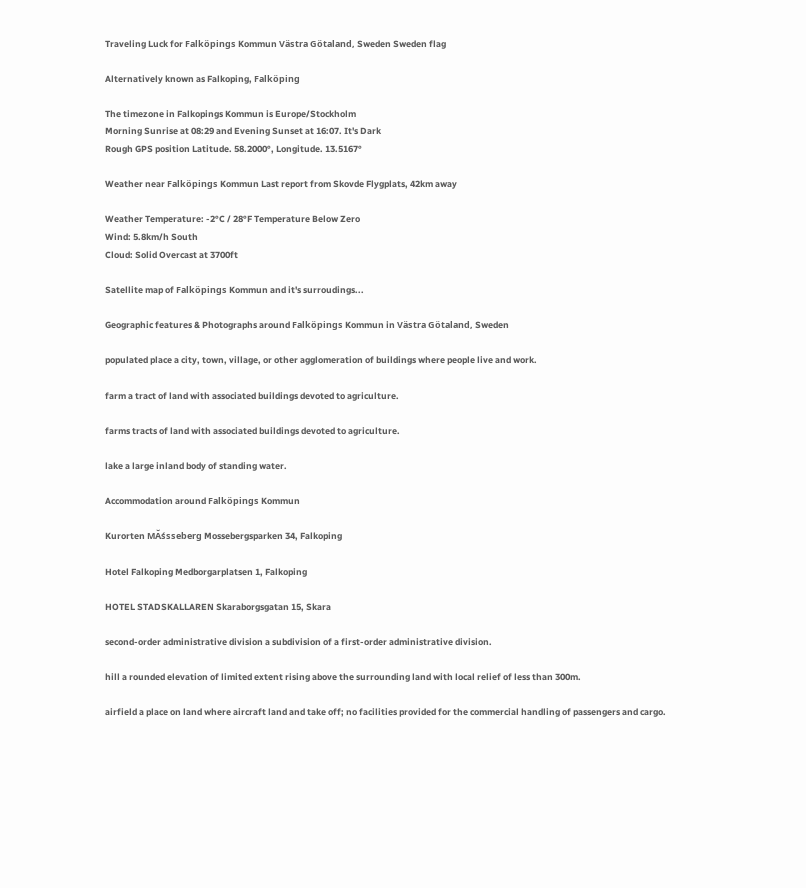Traveling Luck for Falköpings Kommun Västra Götaland, Sweden Sweden flag

Alternatively known as Falkoping, Falköping

The timezone in Falkopings Kommun is Europe/Stockholm
Morning Sunrise at 08:29 and Evening Sunset at 16:07. It's Dark
Rough GPS position Latitude. 58.2000°, Longitude. 13.5167°

Weather near Falköpings Kommun Last report from Skovde Flygplats, 42km away

Weather Temperature: -2°C / 28°F Temperature Below Zero
Wind: 5.8km/h South
Cloud: Solid Overcast at 3700ft

Satellite map of Falköpings Kommun and it's surroudings...

Geographic features & Photographs around Falköpings Kommun in Västra Götaland, Sweden

populated place a city, town, village, or other agglomeration of buildings where people live and work.

farm a tract of land with associated buildings devoted to agriculture.

farms tracts of land with associated buildings devoted to agriculture.

lake a large inland body of standing water.

Accommodation around Falköpings Kommun

Kurorten MĂśsseberg Mossebergsparken 34, Falkoping

Hotel Falkoping Medborgarplatsen 1, Falkoping

HOTEL STADSKALLAREN Skaraborgsgatan 15, Skara

second-order administrative division a subdivision of a first-order administrative division.

hill a rounded elevation of limited extent rising above the surrounding land with local relief of less than 300m.

airfield a place on land where aircraft land and take off; no facilities provided for the commercial handling of passengers and cargo.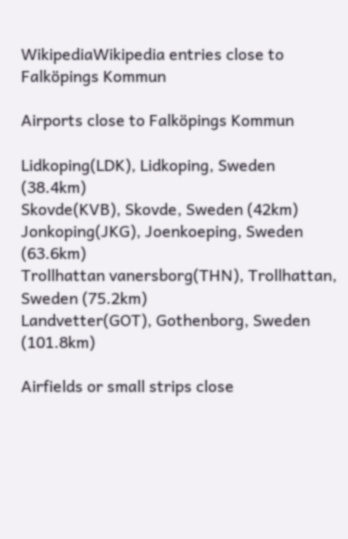WikipediaWikipedia entries close to Falköpings Kommun

Airports close to Falköpings Kommun

Lidkoping(LDK), Lidkoping, Sweden (38.4km)
Skovde(KVB), Skovde, Sweden (42km)
Jonkoping(JKG), Joenkoeping, Sweden (63.6km)
Trollhattan vanersborg(THN), Trollhattan, Sweden (75.2km)
Landvetter(GOT), Gothenborg, Sweden (101.8km)

Airfields or small strips close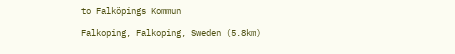to Falköpings Kommun

Falkoping, Falkoping, Sweden (5.8km)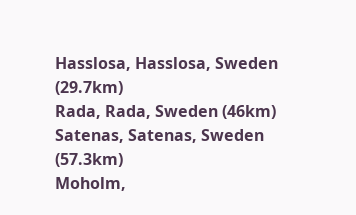Hasslosa, Hasslosa, Sweden (29.7km)
Rada, Rada, Sweden (46km)
Satenas, Satenas, Sweden (57.3km)
Moholm,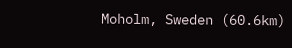Moholm, Sweden (60.6km)